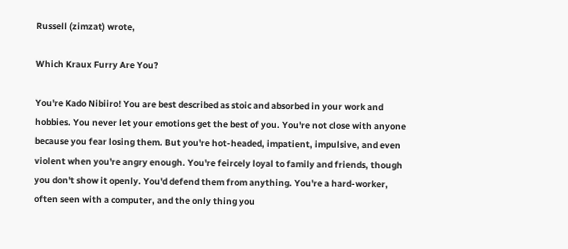Russell (zimzat) wrote,

Which Kraux Furry Are You?

You're Kado Nibiiro! You are best described as stoic and absorbed in your work and hobbies. You never let your emotions get the best of you. You're not close with anyone because you fear losing them. But you're hot-headed, impatient, impulsive, and even violent when you're angry enough. You're feircely loyal to family and friends, though you don't show it openly. You'd defend them from anything. You're a hard-worker, often seen with a computer, and the only thing you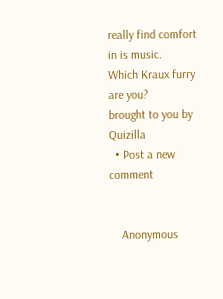really find comfort in is music.
Which Kraux furry are you?
brought to you by Quizilla
  • Post a new comment


    Anonymous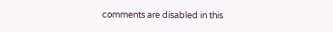comments are disabled in this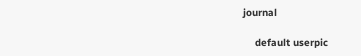journal

    default userpic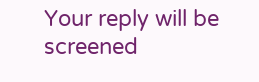Your reply will be screened